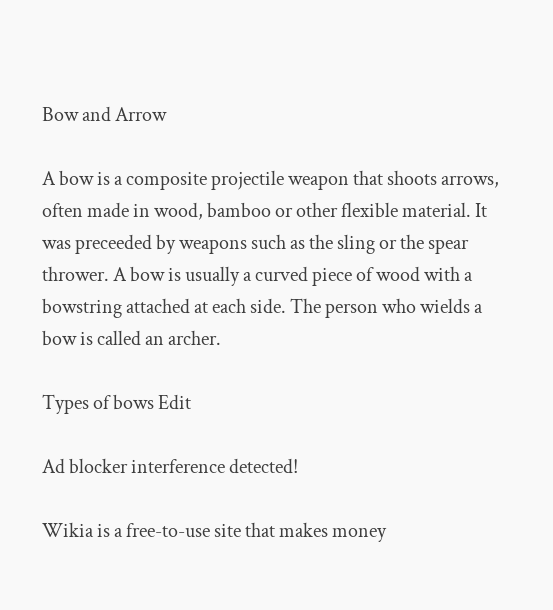Bow and Arrow

A bow is a composite projectile weapon that shoots arrows, often made in wood, bamboo or other flexible material. It was preceeded by weapons such as the sling or the spear thrower. A bow is usually a curved piece of wood with a bowstring attached at each side. The person who wields a bow is called an archer.

Types of bows Edit

Ad blocker interference detected!

Wikia is a free-to-use site that makes money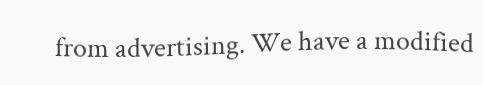from advertising. We have a modified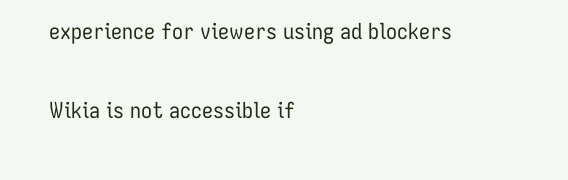experience for viewers using ad blockers

Wikia is not accessible if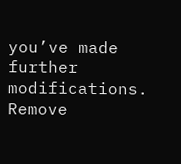you’ve made further modifications. Remove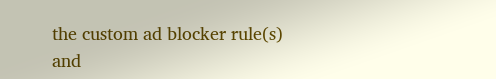the custom ad blocker rule(s) and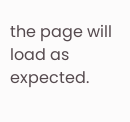the page will load as expected.